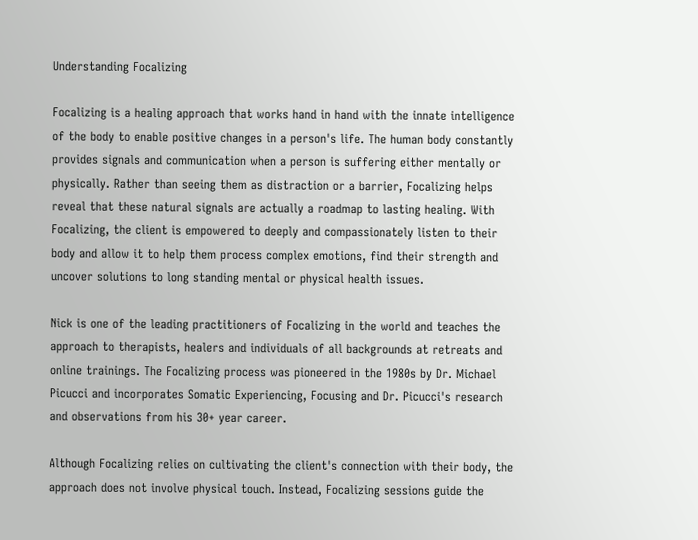Understanding Focalizing

Focalizing is a healing approach that works hand in hand with the innate intelligence of the body to enable positive changes in a person's life. The human body constantly provides signals and communication when a person is suffering either mentally or physically. Rather than seeing them as distraction or a barrier, Focalizing helps reveal that these natural signals are actually a roadmap to lasting healing. With Focalizing, the client is empowered to deeply and compassionately listen to their body and allow it to help them process complex emotions, find their strength and uncover solutions to long standing mental or physical health issues.

Nick is one of the leading practitioners of Focalizing in the world and teaches the approach to therapists, healers and individuals of all backgrounds at retreats and online trainings. The Focalizing process was pioneered in the 1980s by Dr. Michael Picucci and incorporates Somatic Experiencing, Focusing and Dr. Picucci's research and observations from his 30+ year career.

Although Focalizing relies on cultivating the client's connection with their body, the approach does not involve physical touch. Instead, Focalizing sessions guide the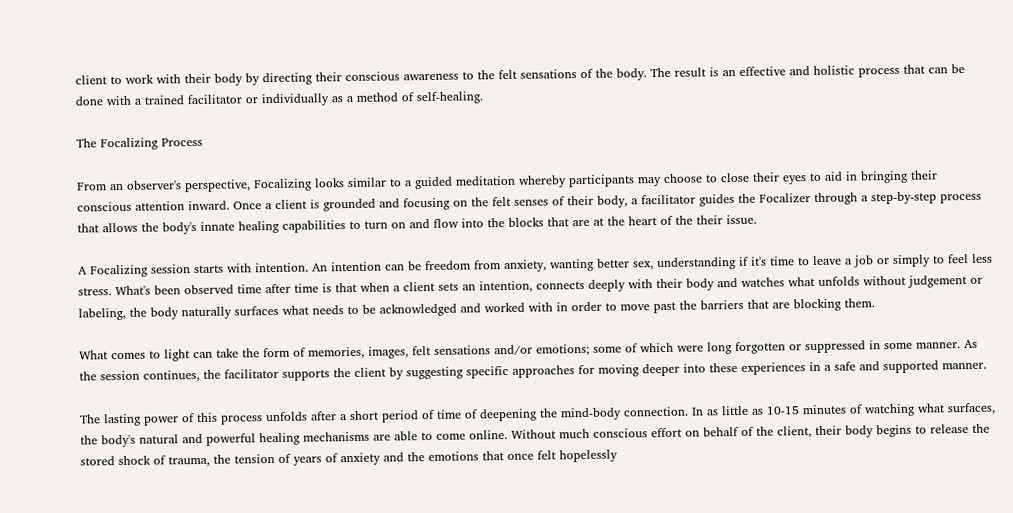client to work with their body by directing their conscious awareness to the felt sensations of the body. The result is an effective and holistic process that can be done with a trained facilitator or individually as a method of self-healing.

The Focalizing Process

From an observer's perspective, Focalizing looks similar to a guided meditation whereby participants may choose to close their eyes to aid in bringing their conscious attention inward. Once a client is grounded and focusing on the felt senses of their body, a facilitator guides the Focalizer through a step-by-step process that allows the body's innate healing capabilities to turn on and flow into the blocks that are at the heart of the their issue.

A Focalizing session starts with intention. An intention can be freedom from anxiety, wanting better sex, understanding if it's time to leave a job or simply to feel less stress. What's been observed time after time is that when a client sets an intention, connects deeply with their body and watches what unfolds without judgement or labeling, the body naturally surfaces what needs to be acknowledged and worked with in order to move past the barriers that are blocking them.

What comes to light can take the form of memories, images, felt sensations and/or emotions; some of which were long forgotten or suppressed in some manner. As the session continues, the facilitator supports the client by suggesting specific approaches for moving deeper into these experiences in a safe and supported manner.

The lasting power of this process unfolds after a short period of time of deepening the mind-body connection. In as little as 10-15 minutes of watching what surfaces, the body's natural and powerful healing mechanisms are able to come online. Without much conscious effort on behalf of the client, their body begins to release the stored shock of trauma, the tension of years of anxiety and the emotions that once felt hopelessly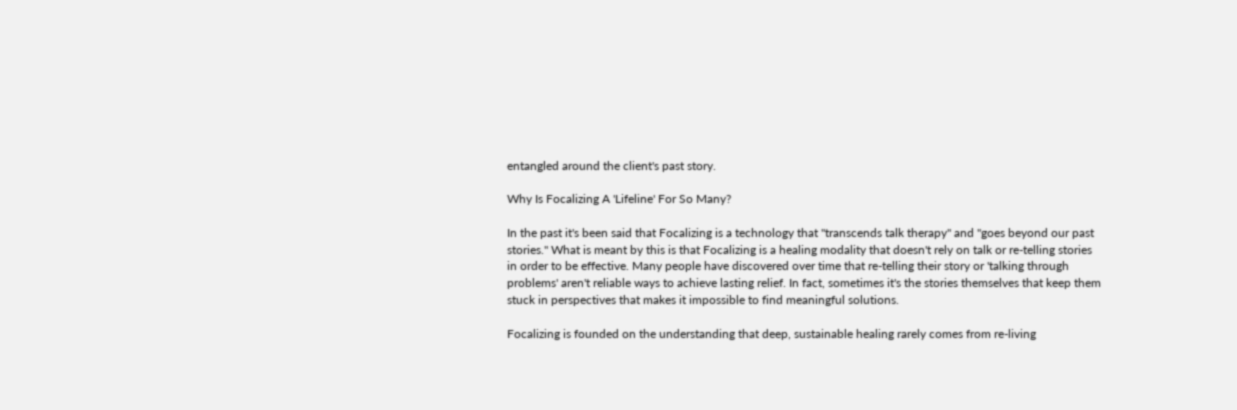entangled around the client's past story.

Why Is Focalizing A 'Lifeline' For So Many?

In the past it's been said that Focalizing is a technology that "transcends talk therapy" and "goes beyond our past stories." What is meant by this is that Focalizing is a healing modality that doesn't rely on talk or re-telling stories in order to be effective. Many people have discovered over time that re-telling their story or 'talking through problems' aren't reliable ways to achieve lasting relief. In fact, sometimes it's the stories themselves that keep them stuck in perspectives that makes it impossible to find meaningful solutions.

Focalizing is founded on the understanding that deep, sustainable healing rarely comes from re-living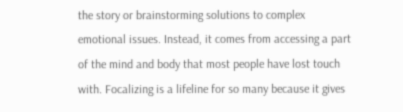the story or brainstorming solutions to complex emotional issues. Instead, it comes from accessing a part of the mind and body that most people have lost touch with. Focalizing is a lifeline for so many because it gives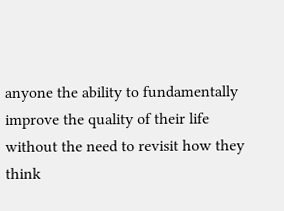anyone the ability to fundamentally improve the quality of their life without the need to revisit how they think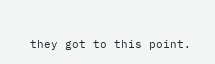they got to this point.